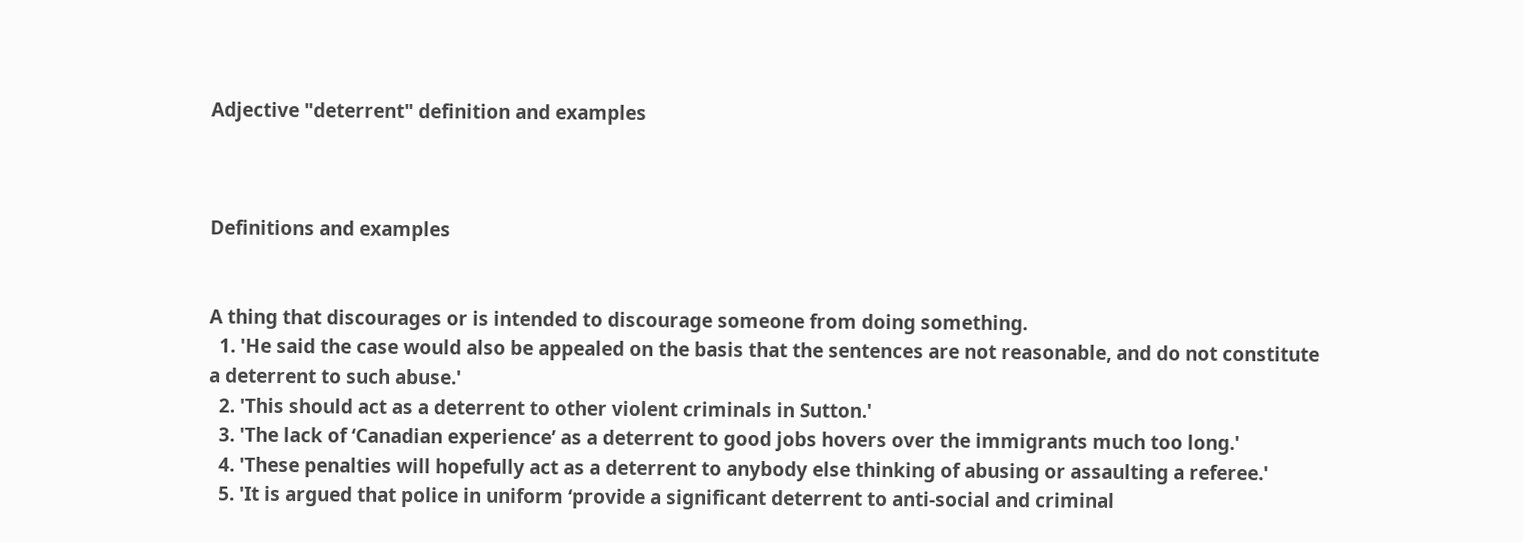Adjective "deterrent" definition and examples



Definitions and examples


A thing that discourages or is intended to discourage someone from doing something.
  1. 'He said the case would also be appealed on the basis that the sentences are not reasonable, and do not constitute a deterrent to such abuse.'
  2. 'This should act as a deterrent to other violent criminals in Sutton.'
  3. 'The lack of ‘Canadian experience’ as a deterrent to good jobs hovers over the immigrants much too long.'
  4. 'These penalties will hopefully act as a deterrent to anybody else thinking of abusing or assaulting a referee.'
  5. 'It is argued that police in uniform ‘provide a significant deterrent to anti-social and criminal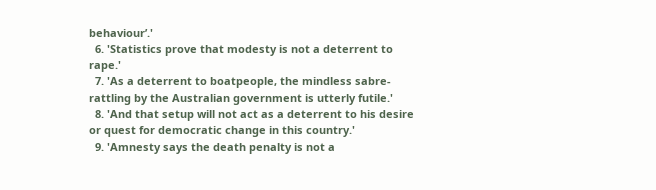behaviour’.'
  6. 'Statistics prove that modesty is not a deterrent to rape.'
  7. 'As a deterrent to boatpeople, the mindless sabre-rattling by the Australian government is utterly futile.'
  8. 'And that setup will not act as a deterrent to his desire or quest for democratic change in this country.'
  9. 'Amnesty says the death penalty is not a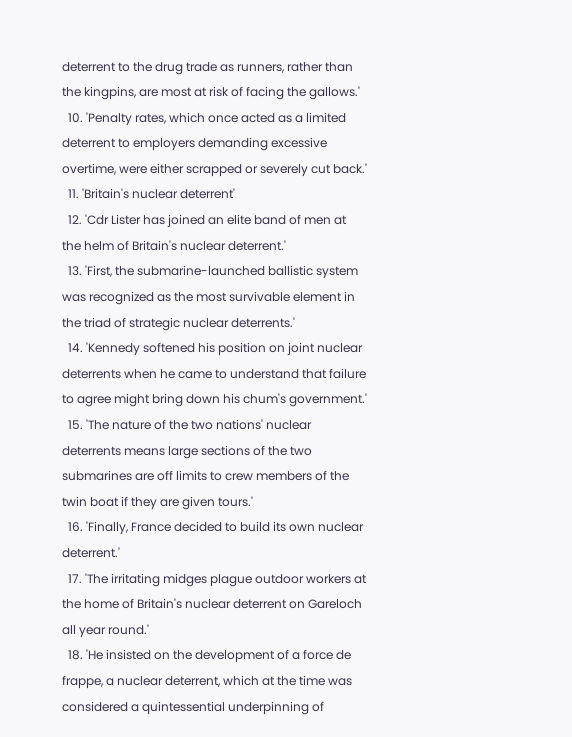deterrent to the drug trade as runners, rather than the kingpins, are most at risk of facing the gallows.'
  10. 'Penalty rates, which once acted as a limited deterrent to employers demanding excessive overtime, were either scrapped or severely cut back.'
  11. 'Britain's nuclear deterrent'
  12. 'Cdr Lister has joined an elite band of men at the helm of Britain's nuclear deterrent.'
  13. 'First, the submarine-launched ballistic system was recognized as the most survivable element in the triad of strategic nuclear deterrents.'
  14. 'Kennedy softened his position on joint nuclear deterrents when he came to understand that failure to agree might bring down his chum's government.'
  15. 'The nature of the two nations' nuclear deterrents means large sections of the two submarines are off limits to crew members of the twin boat if they are given tours.'
  16. 'Finally, France decided to build its own nuclear deterrent.'
  17. 'The irritating midges plague outdoor workers at the home of Britain's nuclear deterrent on Gareloch all year round.'
  18. 'He insisted on the development of a force de frappe, a nuclear deterrent, which at the time was considered a quintessential underpinning of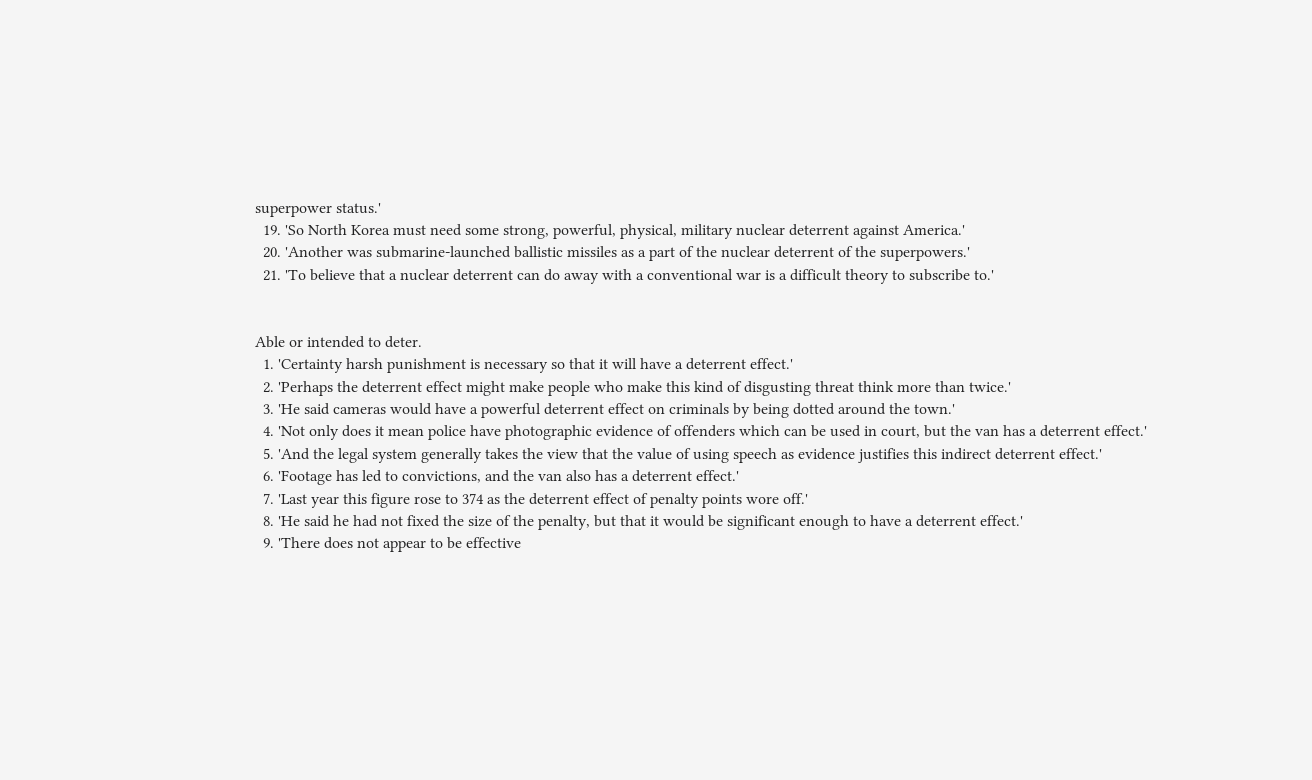superpower status.'
  19. 'So North Korea must need some strong, powerful, physical, military nuclear deterrent against America.'
  20. 'Another was submarine-launched ballistic missiles as a part of the nuclear deterrent of the superpowers.'
  21. 'To believe that a nuclear deterrent can do away with a conventional war is a difficult theory to subscribe to.'


Able or intended to deter.
  1. 'Certainty harsh punishment is necessary so that it will have a deterrent effect.'
  2. 'Perhaps the deterrent effect might make people who make this kind of disgusting threat think more than twice.'
  3. 'He said cameras would have a powerful deterrent effect on criminals by being dotted around the town.'
  4. 'Not only does it mean police have photographic evidence of offenders which can be used in court, but the van has a deterrent effect.'
  5. 'And the legal system generally takes the view that the value of using speech as evidence justifies this indirect deterrent effect.'
  6. 'Footage has led to convictions, and the van also has a deterrent effect.'
  7. 'Last year this figure rose to 374 as the deterrent effect of penalty points wore off.'
  8. 'He said he had not fixed the size of the penalty, but that it would be significant enough to have a deterrent effect.'
  9. 'There does not appear to be effective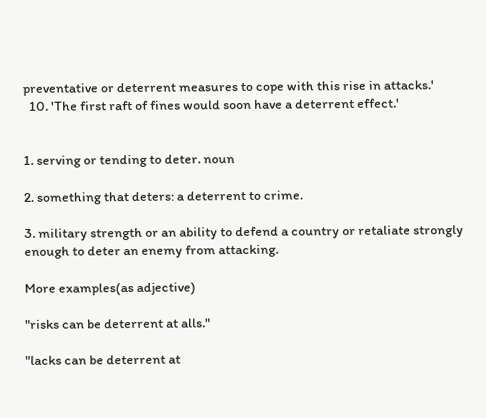preventative or deterrent measures to cope with this rise in attacks.'
  10. 'The first raft of fines would soon have a deterrent effect.'


1. serving or tending to deter. noun

2. something that deters: a deterrent to crime.

3. military strength or an ability to defend a country or retaliate strongly enough to deter an enemy from attacking.

More examples(as adjective)

"risks can be deterrent at alls."

"lacks can be deterrent at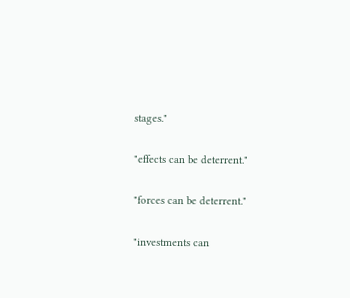stages."

"effects can be deterrent."

"forces can be deterrent."

"investments can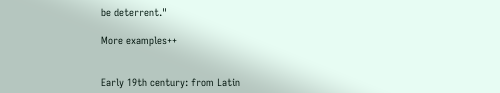be deterrent."

More examples++


Early 19th century: from Latin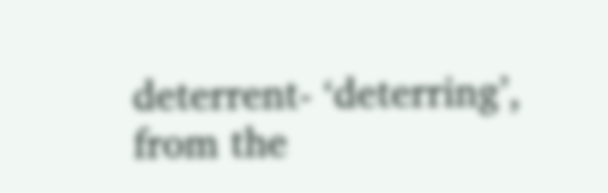deterrent- ‘deterring’, from the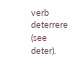verb deterrere (see deter).